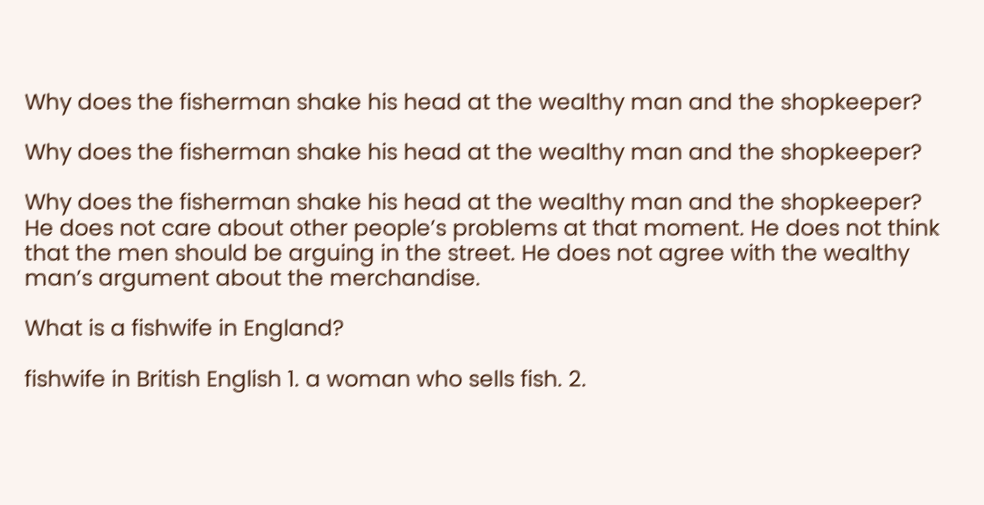Why does the fisherman shake his head at the wealthy man and the shopkeeper?

Why does the fisherman shake his head at the wealthy man and the shopkeeper?

Why does the fisherman shake his head at the wealthy man and the shopkeeper? He does not care about other people’s problems at that moment. He does not think that the men should be arguing in the street. He does not agree with the wealthy man’s argument about the merchandise.

What is a fishwife in England?

fishwife in British English 1. a woman who sells fish. 2.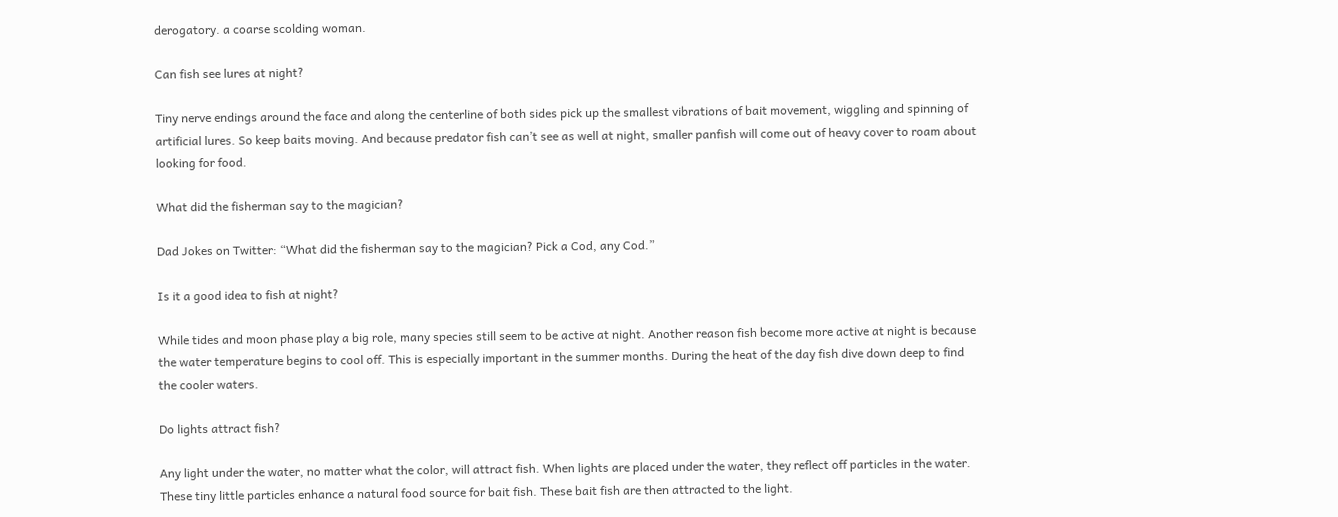derogatory. a coarse scolding woman.

Can fish see lures at night?

Tiny nerve endings around the face and along the centerline of both sides pick up the smallest vibrations of bait movement, wiggling and spinning of artificial lures. So keep baits moving. And because predator fish can’t see as well at night, smaller panfish will come out of heavy cover to roam about looking for food.

What did the fisherman say to the magician?

Dad Jokes on Twitter: “What did the fisherman say to the magician? Pick a Cod, any Cod.”

Is it a good idea to fish at night?

While tides and moon phase play a big role, many species still seem to be active at night. Another reason fish become more active at night is because the water temperature begins to cool off. This is especially important in the summer months. During the heat of the day fish dive down deep to find the cooler waters.

Do lights attract fish?

Any light under the water, no matter what the color, will attract fish. When lights are placed under the water, they reflect off particles in the water. These tiny little particles enhance a natural food source for bait fish. These bait fish are then attracted to the light.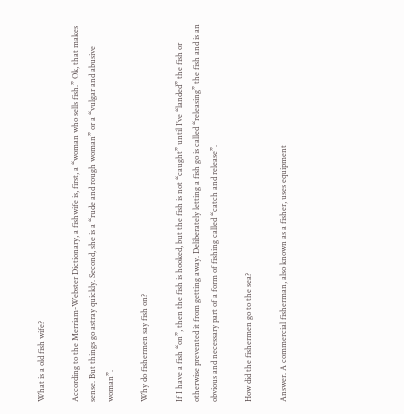What is a old fish wife?

According to the Merriam-Webster Dictionary, a fishwife is, first, a “woman who sells fish.” Ok, that makes sense. But things go astray quickly. Second, she is a “rude and rough woman” or a “vulgar and abusive woman”.

Why do fishermen say fish on?

If I have a fish “on”, then the fish is hooked, but the fish is not “caught” until I’ve “landed” the fish or otherwise prevented it from getting away. Deliberately letting a fish go is called “releasing” the fish and is an obvious and necessary part of a form of fishing called “catch and release”.

How did the fishermen go to the sea?

Answer. A commercial fisherman, also known as a fisher, uses equipment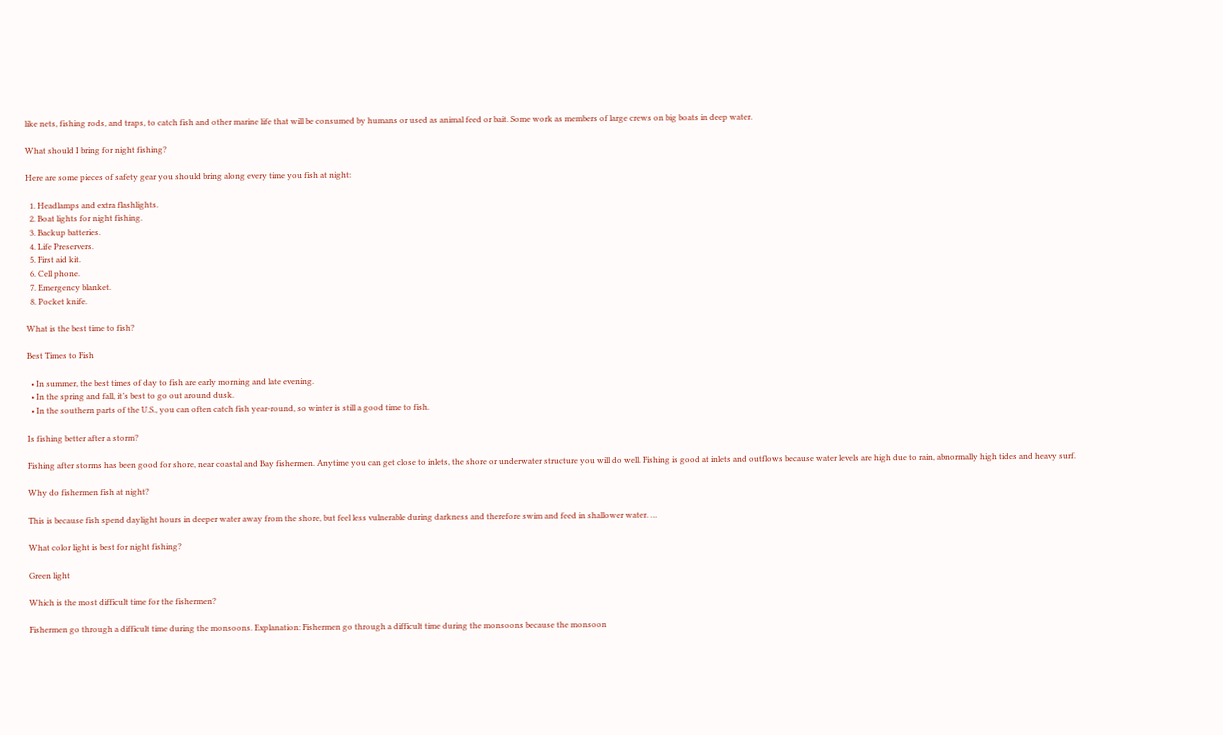like nets, fishing rods, and traps, to catch fish and other marine life that will be consumed by humans or used as animal feed or bait. Some work as members of large crews on big boats in deep water.

What should I bring for night fishing?

Here are some pieces of safety gear you should bring along every time you fish at night:

  1. Headlamps and extra flashlights.
  2. Boat lights for night fishing.
  3. Backup batteries.
  4. Life Preservers.
  5. First aid kit.
  6. Cell phone.
  7. Emergency blanket.
  8. Pocket knife.

What is the best time to fish?

Best Times to Fish

  • In summer, the best times of day to fish are early morning and late evening.
  • In the spring and fall, it’s best to go out around dusk.
  • In the southern parts of the U.S., you can often catch fish year-round, so winter is still a good time to fish.

Is fishing better after a storm?

Fishing after storms has been good for shore, near coastal and Bay fishermen. Anytime you can get close to inlets, the shore or underwater structure you will do well. Fishing is good at inlets and outflows because water levels are high due to rain, abnormally high tides and heavy surf.

Why do fishermen fish at night?

This is because fish spend daylight hours in deeper water away from the shore, but feel less vulnerable during darkness and therefore swim and feed in shallower water. …

What color light is best for night fishing?

Green light

Which is the most difficult time for the fishermen?

Fishermen go through a difficult time during the monsoons. Explanation: Fishermen go through a difficult time during the monsoons because the monsoon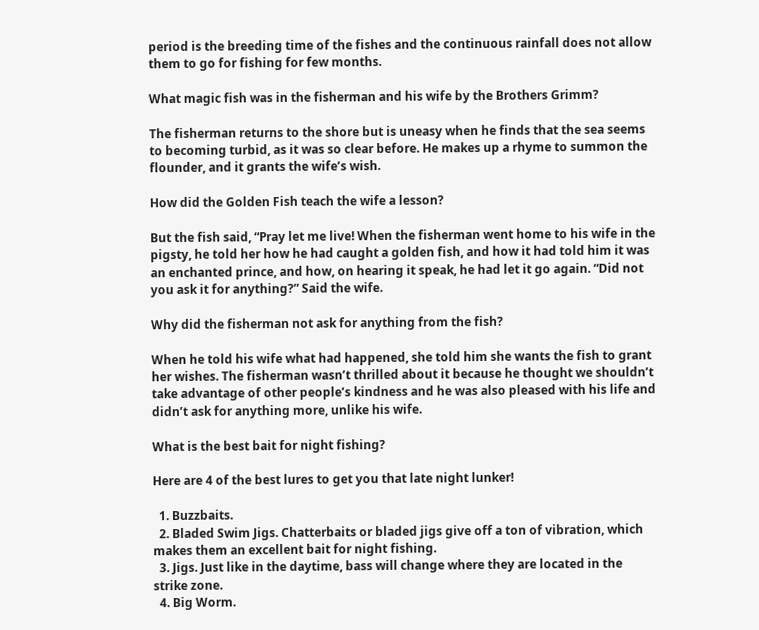period is the breeding time of the fishes and the continuous rainfall does not allow them to go for fishing for few months.

What magic fish was in the fisherman and his wife by the Brothers Grimm?

The fisherman returns to the shore but is uneasy when he finds that the sea seems to becoming turbid, as it was so clear before. He makes up a rhyme to summon the flounder, and it grants the wife’s wish.

How did the Golden Fish teach the wife a lesson?

But the fish said, “Pray let me live! When the fisherman went home to his wife in the pigsty, he told her how he had caught a golden fish, and how it had told him it was an enchanted prince, and how, on hearing it speak, he had let it go again. “Did not you ask it for anything?” Said the wife.

Why did the fisherman not ask for anything from the fish?

When he told his wife what had happened, she told him she wants the fish to grant her wishes. The fisherman wasn’t thrilled about it because he thought we shouldn’t take advantage of other people’s kindness and he was also pleased with his life and didn’t ask for anything more, unlike his wife.

What is the best bait for night fishing?

Here are 4 of the best lures to get you that late night lunker!

  1. Buzzbaits.
  2. Bladed Swim Jigs. Chatterbaits or bladed jigs give off a ton of vibration, which makes them an excellent bait for night fishing.
  3. Jigs. Just like in the daytime, bass will change where they are located in the strike zone.
  4. Big Worm.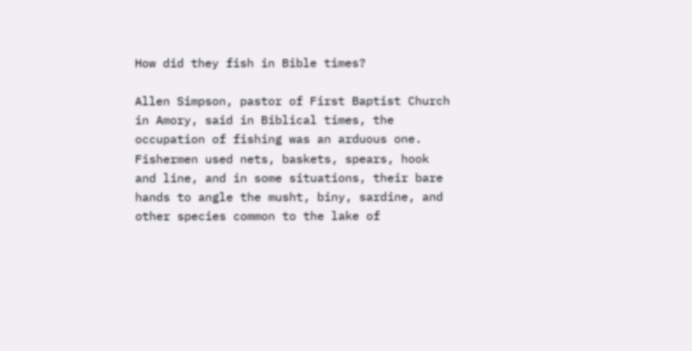How did they fish in Bible times?

Allen Simpson, pastor of First Baptist Church in Amory, said in Biblical times, the occupation of fishing was an arduous one. Fishermen used nets, baskets, spears, hook and line, and in some situations, their bare hands to angle the musht, biny, sardine, and other species common to the lake of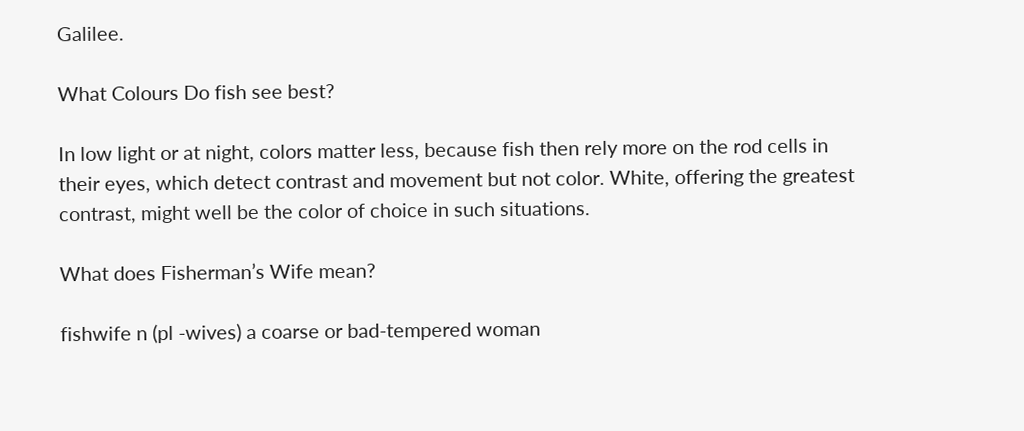Galilee.

What Colours Do fish see best?

In low light or at night, colors matter less, because fish then rely more on the rod cells in their eyes, which detect contrast and movement but not color. White, offering the greatest contrast, might well be the color of choice in such situations.

What does Fisherman’s Wife mean?

fishwife n (pl -wives) a coarse or bad-tempered woman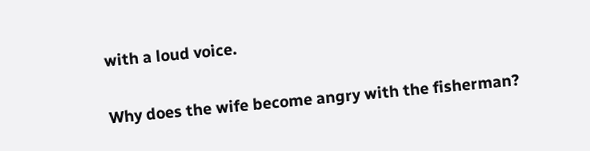with a loud voice.

Why does the wife become angry with the fisherman?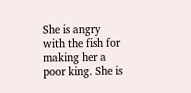She is angry with the fish for making her a poor king. She is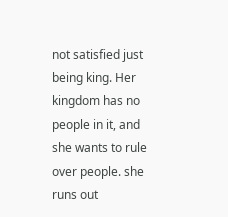not satisfied just being king. Her kingdom has no people in it, and she wants to rule over people. she runs out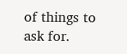of things to ask for.